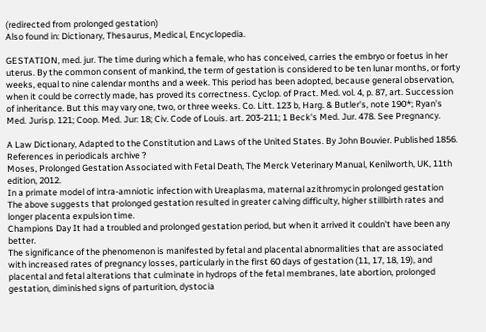(redirected from prolonged gestation)
Also found in: Dictionary, Thesaurus, Medical, Encyclopedia.

GESTATION, med. jur. The time during which a female, who has conceived, carries the embryo or foetus in her uterus. By the common consent of mankind, the term of gestation is considered to be ten lunar months, or forty weeks, equal to nine calendar months and a week. This period has been adopted, because general observation, when it could be correctly made, has proved its correctness. Cyclop. of Pract. Med. vol. 4, p. 87, art. Succession of inheritance. But this may vary one, two, or three weeks. Co. Litt. 123 b, Harg. & Butler's, note 190*; Ryan's Med. Jurisp. 121; Coop. Med. Jur: 18; Civ. Code of Louis. art. 203-211; 1 Beck's Med. Jur. 478. See Pregnancy.

A Law Dictionary, Adapted to the Constitution and Laws of the United States. By John Bouvier. Published 1856.
References in periodicals archive ?
Moses, Prolonged Gestation Associated with Fetal Death, The Merck Veterinary Manual, Kenilworth, UK, 11th edition, 2012.
In a primate model of intra-amniotic infection with Ureaplasma, maternal azithromycin prolonged gestation
The above suggests that prolonged gestation resulted in greater calving difficulty, higher stillbirth rates and longer placenta expulsion time.
Champions Day It had a troubled and prolonged gestation period, but when it arrived it couldn't have been any better.
The significance of the phenomenon is manifested by fetal and placental abnormalities that are associated with increased rates of pregnancy losses, particularly in the first 60 days of gestation (11, 17, 18, 19), and placental and fetal alterations that culminate in hydrops of the fetal membranes, late abortion, prolonged gestation, diminished signs of parturition, dystocia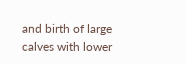and birth of large calves with lower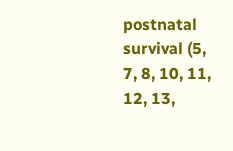postnatal survival (5, 7, 8, 10, 11, 12, 13,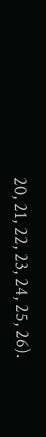20, 21, 22, 23, 24, 25, 26).